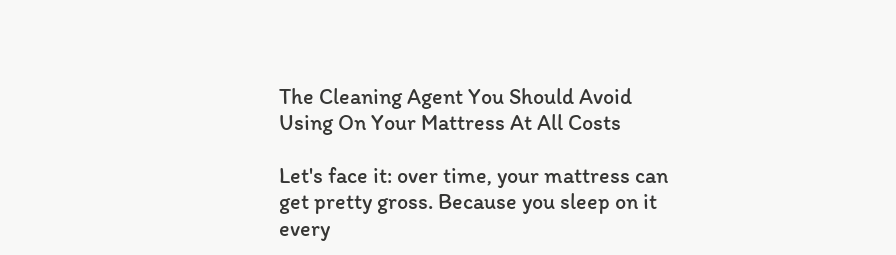The Cleaning Agent You Should Avoid Using On Your Mattress At All Costs

Let's face it: over time, your mattress can get pretty gross. Because you sleep on it every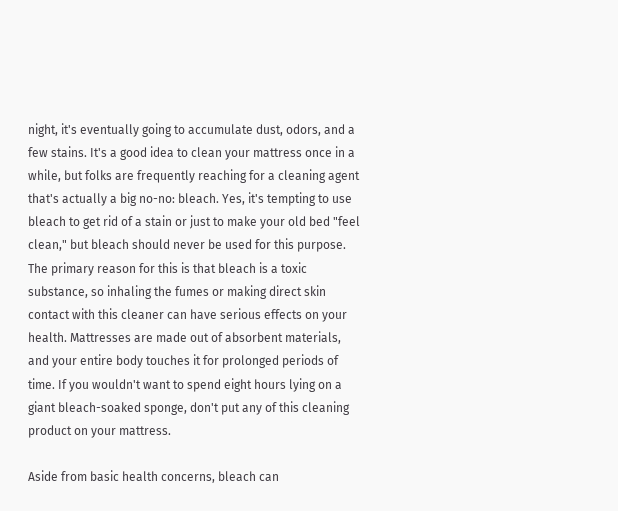night, it's eventually going to accumulate dust, odors, and a few stains. It's a good idea to clean your mattress once in a while, but folks are frequently reaching for a cleaning agent that's actually a big no-no: bleach. Yes, it's tempting to use bleach to get rid of a stain or just to make your old bed "feel clean," but bleach should never be used for this purpose. The primary reason for this is that bleach is a toxic substance, so inhaling the fumes or making direct skin contact with this cleaner can have serious effects on your health. Mattresses are made out of absorbent materials, and your entire body touches it for prolonged periods of time. If you wouldn't want to spend eight hours lying on a giant bleach-soaked sponge, don't put any of this cleaning product on your mattress.

Aside from basic health concerns, bleach can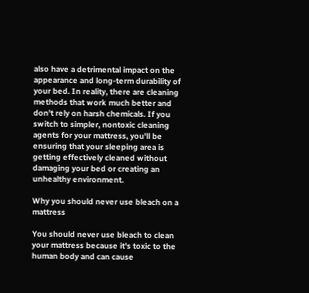also have a detrimental impact on the appearance and long-term durability of your bed. In reality, there are cleaning methods that work much better and don't rely on harsh chemicals. If you switch to simpler, nontoxic cleaning agents for your mattress, you'll be ensuring that your sleeping area is getting effectively cleaned without damaging your bed or creating an unhealthy environment.

Why you should never use bleach on a mattress

You should never use bleach to clean your mattress because it's toxic to the human body and can cause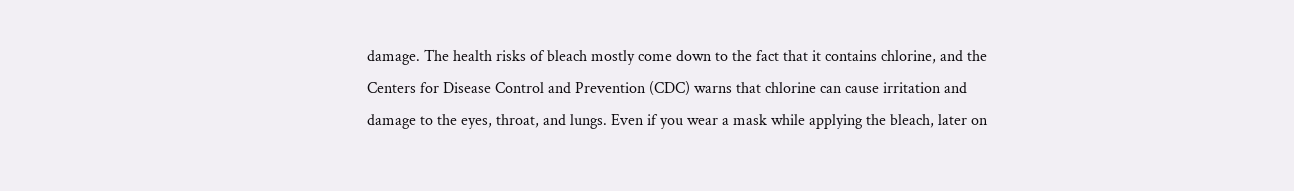damage. The health risks of bleach mostly come down to the fact that it contains chlorine, and the Centers for Disease Control and Prevention (CDC) warns that chlorine can cause irritation and damage to the eyes, throat, and lungs. Even if you wear a mask while applying the bleach, later on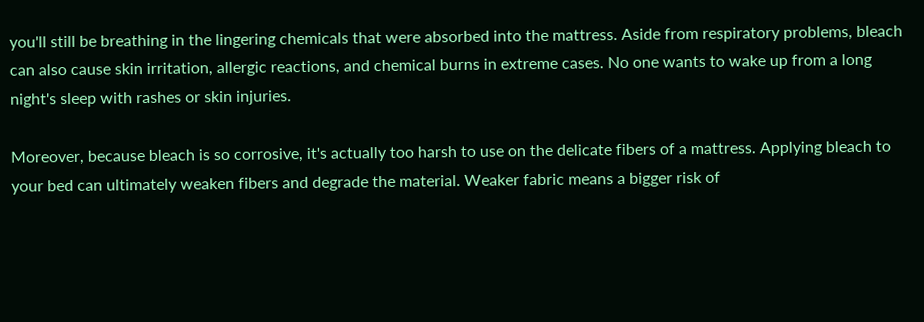you'll still be breathing in the lingering chemicals that were absorbed into the mattress. Aside from respiratory problems, bleach can also cause skin irritation, allergic reactions, and chemical burns in extreme cases. No one wants to wake up from a long night's sleep with rashes or skin injuries.

Moreover, because bleach is so corrosive, it's actually too harsh to use on the delicate fibers of a mattress. Applying bleach to your bed can ultimately weaken fibers and degrade the material. Weaker fabric means a bigger risk of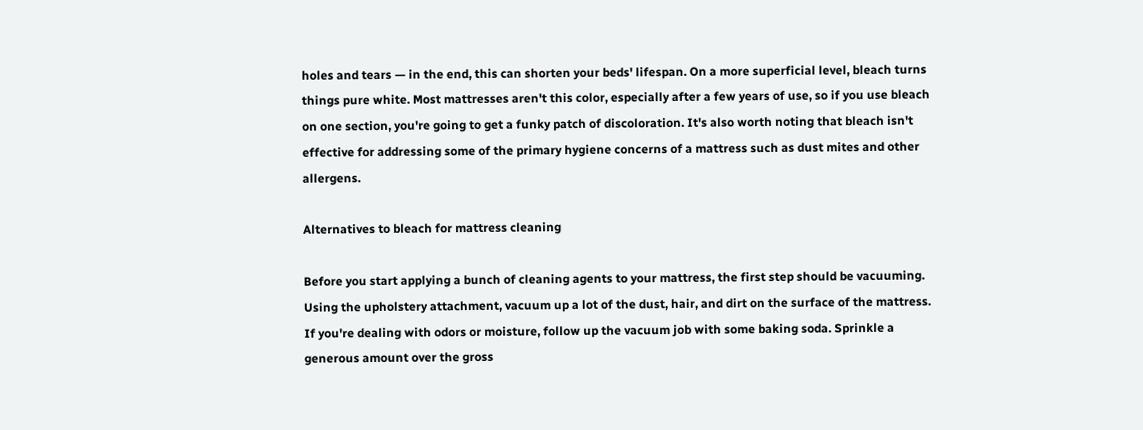holes and tears — in the end, this can shorten your beds' lifespan. On a more superficial level, bleach turns things pure white. Most mattresses aren't this color, especially after a few years of use, so if you use bleach on one section, you're going to get a funky patch of discoloration. It's also worth noting that bleach isn't effective for addressing some of the primary hygiene concerns of a mattress such as dust mites and other allergens.

Alternatives to bleach for mattress cleaning

Before you start applying a bunch of cleaning agents to your mattress, the first step should be vacuuming. Using the upholstery attachment, vacuum up a lot of the dust, hair, and dirt on the surface of the mattress. If you're dealing with odors or moisture, follow up the vacuum job with some baking soda. Sprinkle a generous amount over the gross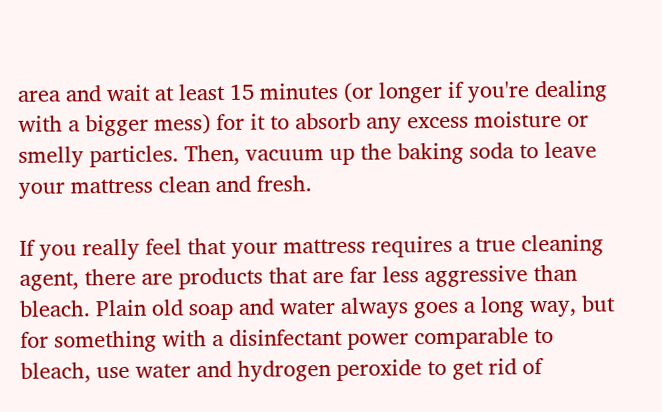area and wait at least 15 minutes (or longer if you're dealing with a bigger mess) for it to absorb any excess moisture or smelly particles. Then, vacuum up the baking soda to leave your mattress clean and fresh.

If you really feel that your mattress requires a true cleaning agent, there are products that are far less aggressive than bleach. Plain old soap and water always goes a long way, but for something with a disinfectant power comparable to bleach, use water and hydrogen peroxide to get rid of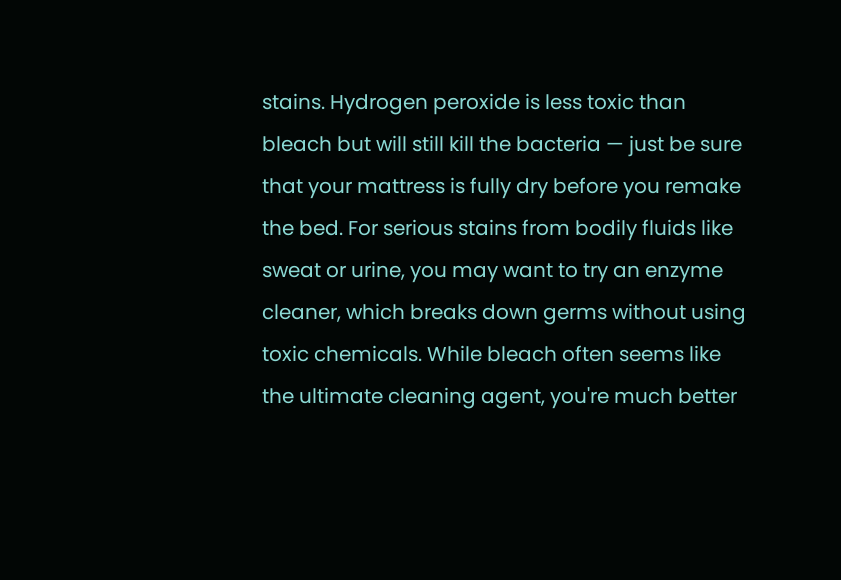stains. Hydrogen peroxide is less toxic than bleach but will still kill the bacteria — just be sure that your mattress is fully dry before you remake the bed. For serious stains from bodily fluids like sweat or urine, you may want to try an enzyme cleaner, which breaks down germs without using toxic chemicals. While bleach often seems like the ultimate cleaning agent, you're much better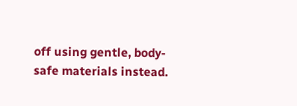off using gentle, body-safe materials instead.